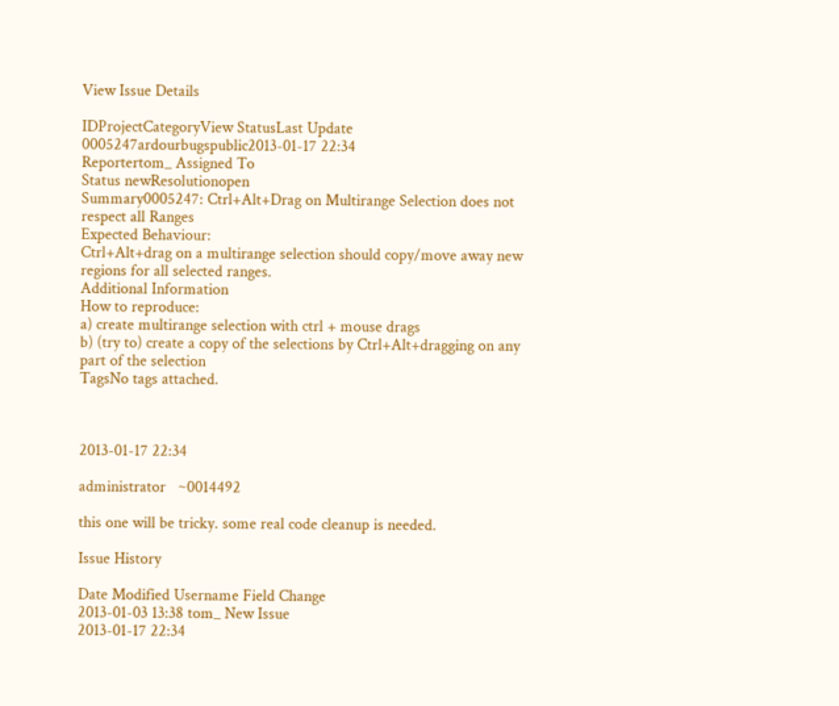View Issue Details

IDProjectCategoryView StatusLast Update
0005247ardourbugspublic2013-01-17 22:34
Reportertom_ Assigned To
Status newResolutionopen
Summary0005247: Ctrl+Alt+Drag on Multirange Selection does not respect all Ranges
Expected Behaviour:
Ctrl+Alt+drag on a multirange selection should copy/move away new regions for all selected ranges.
Additional Information
How to reproduce:
a) create multirange selection with ctrl + mouse drags
b) (try to) create a copy of the selections by Ctrl+Alt+dragging on any part of the selection
TagsNo tags attached.



2013-01-17 22:34

administrator   ~0014492

this one will be tricky. some real code cleanup is needed.

Issue History

Date Modified Username Field Change
2013-01-03 13:38 tom_ New Issue
2013-01-17 22:34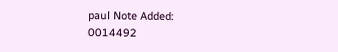paul Note Added: 0014492